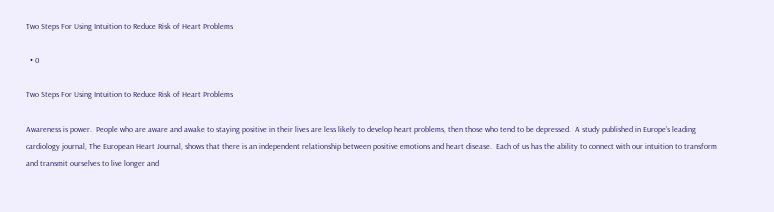Two Steps For Using Intuition to Reduce Risk of Heart Problems

  • 0

Two Steps For Using Intuition to Reduce Risk of Heart Problems

Awareness is power.  People who are aware and awake to staying positive in their lives are less likely to develop heart problems, then those who tend to be depressed.  A study published in Europe’s leading cardiology journal, The European Heart Journal, shows that there is an independent relationship between positive emotions and heart disease.  Each of us has the ability to connect with our intuition to transform and transmit ourselves to live longer and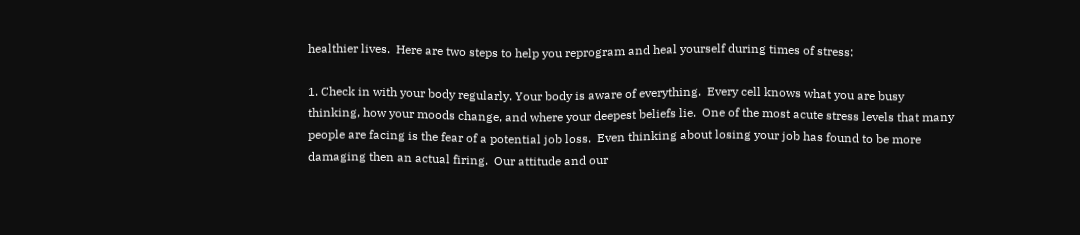healthier lives.  Here are two steps to help you reprogram and heal yourself during times of stress:

1. Check in with your body regularly. Your body is aware of everything.  Every cell knows what you are busy thinking, how your moods change, and where your deepest beliefs lie.  One of the most acute stress levels that many people are facing is the fear of a potential job loss.  Even thinking about losing your job has found to be more damaging then an actual firing.  Our attitude and our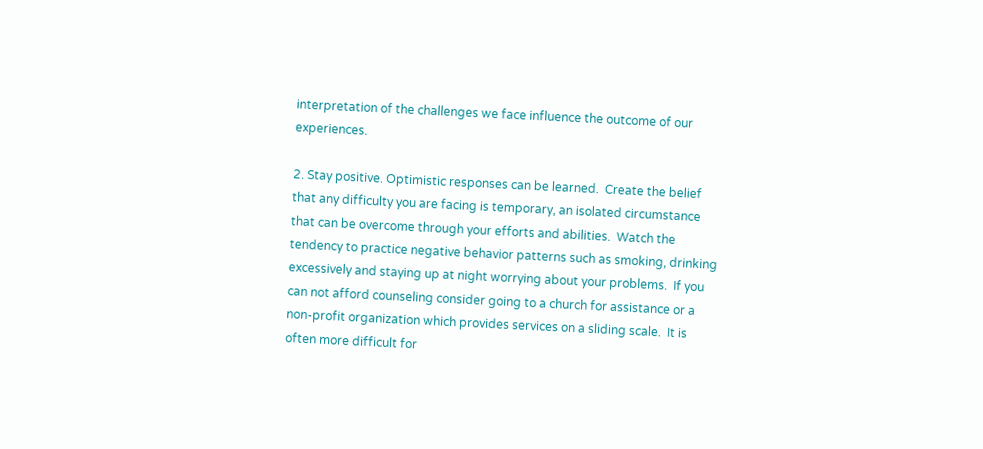interpretation of the challenges we face influence the outcome of our experiences.

2. Stay positive. Optimistic responses can be learned.  Create the belief that any difficulty you are facing is temporary, an isolated circumstance that can be overcome through your efforts and abilities.  Watch the tendency to practice negative behavior patterns such as smoking, drinking excessively and staying up at night worrying about your problems.  If you can not afford counseling consider going to a church for assistance or a non-profit organization which provides services on a sliding scale.  It is often more difficult for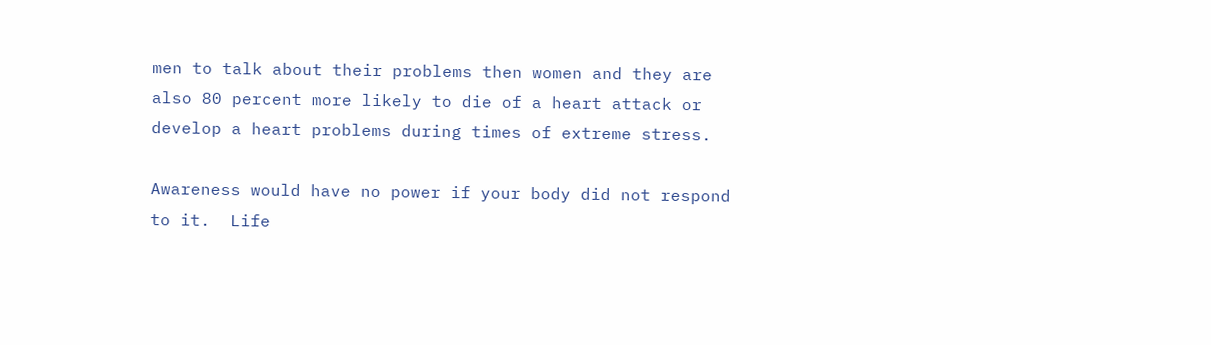men to talk about their problems then women and they are also 80 percent more likely to die of a heart attack or develop a heart problems during times of extreme stress.

Awareness would have no power if your body did not respond to it.  Life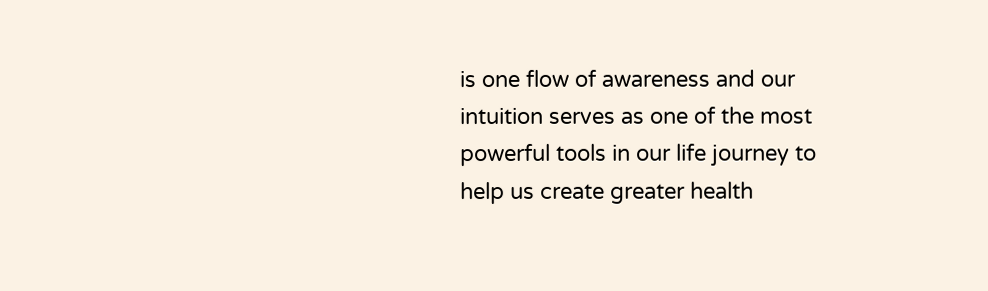is one flow of awareness and our intuition serves as one of the most powerful tools in our life journey to help us create greater health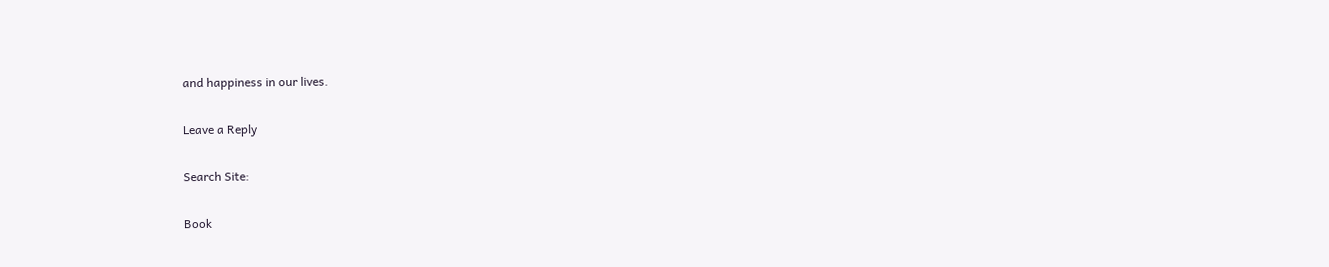and happiness in our lives.

Leave a Reply

Search Site:

Book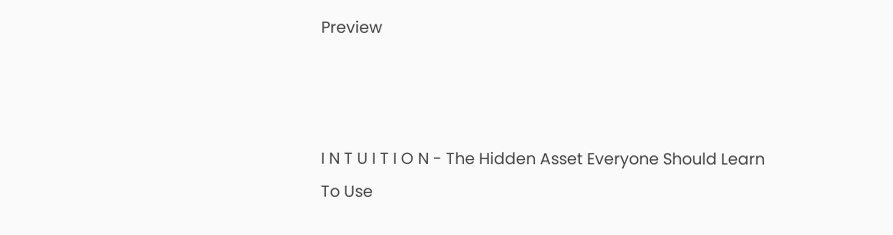Preview



I N T U I T I O N - The Hidden Asset Everyone Should Learn To Use